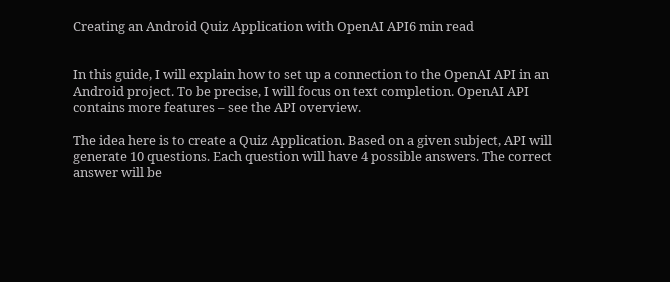Creating an Android Quiz Application with OpenAI API6 min read


In this guide, I will explain how to set up a connection to the OpenAI API in an Android project. To be precise, I will focus on text completion. OpenAI API contains more features – see the API overview.

The idea here is to create a Quiz Application. Based on a given subject, API will generate 10 questions. Each question will have 4 possible answers. The correct answer will be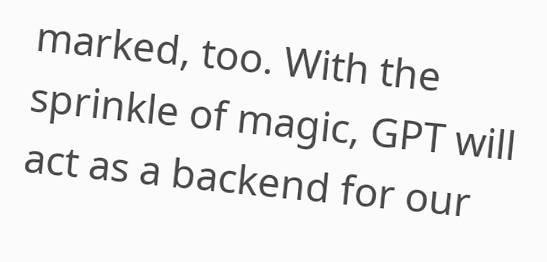marked, too. With the sprinkle of magic, GPT will act as a backend for our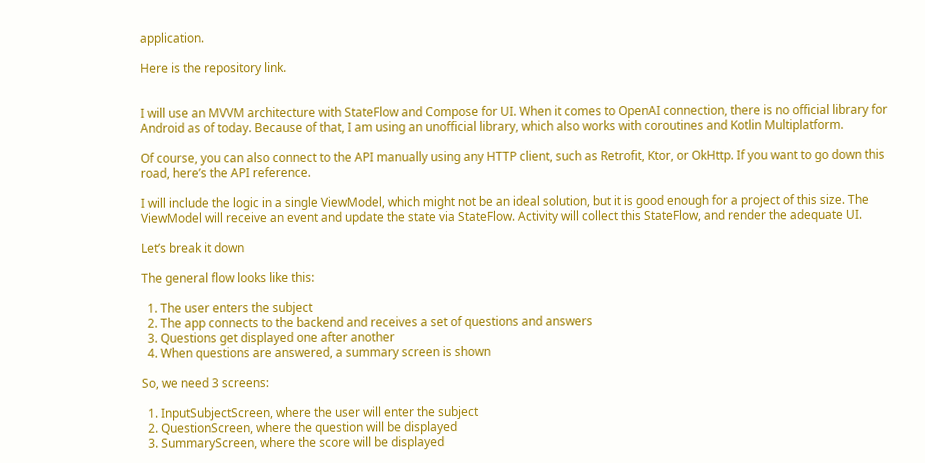application.

Here is the repository link.


I will use an MVVM architecture with StateFlow and Compose for UI. When it comes to OpenAI connection, there is no official library for Android as of today. Because of that, I am using an unofficial library, which also works with coroutines and Kotlin Multiplatform.

Of course, you can also connect to the API manually using any HTTP client, such as Retrofit, Ktor, or OkHttp. If you want to go down this road, here’s the API reference.

I will include the logic in a single ViewModel, which might not be an ideal solution, but it is good enough for a project of this size. The ViewModel will receive an event and update the state via StateFlow. Activity will collect this StateFlow, and render the adequate UI.

Let’s break it down

The general flow looks like this:

  1. The user enters the subject
  2. The app connects to the backend and receives a set of questions and answers
  3. Questions get displayed one after another
  4. When questions are answered, a summary screen is shown

So, we need 3 screens:

  1. InputSubjectScreen, where the user will enter the subject
  2. QuestionScreen, where the question will be displayed
  3. SummaryScreen, where the score will be displayed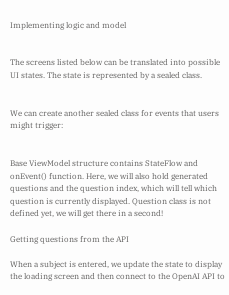Implementing logic and model


The screens listed below can be translated into possible UI states. The state is represented by a sealed class.


We can create another sealed class for events that users might trigger:


Base ViewModel structure contains StateFlow and onEvent() function. Here, we will also hold generated questions and the question index, which will tell which question is currently displayed. Question class is not defined yet, we will get there in a second!

Getting questions from the API

When a subject is entered, we update the state to display the loading screen and then connect to the OpenAI API to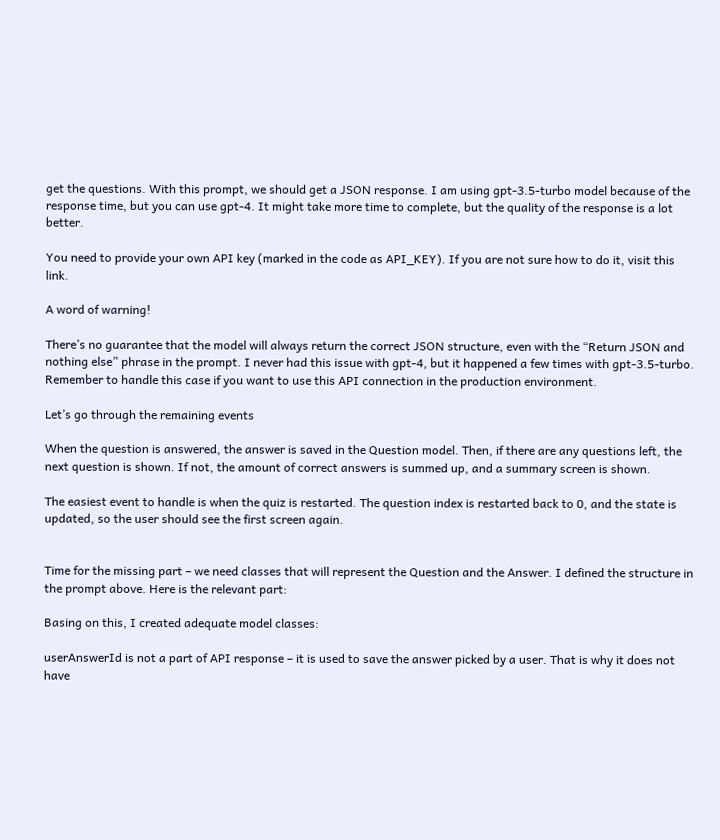get the questions. With this prompt, we should get a JSON response. I am using gpt-3.5-turbo model because of the response time, but you can use gpt-4. It might take more time to complete, but the quality of the response is a lot better.

You need to provide your own API key (marked in the code as API_KEY). If you are not sure how to do it, visit this link.

A word of warning!

There’s no guarantee that the model will always return the correct JSON structure, even with the “Return JSON and nothing else” phrase in the prompt. I never had this issue with gpt-4, but it happened a few times with gpt-3.5-turbo. Remember to handle this case if you want to use this API connection in the production environment.

Let’s go through the remaining events

When the question is answered, the answer is saved in the Question model. Then, if there are any questions left, the next question is shown. If not, the amount of correct answers is summed up, and a summary screen is shown.

The easiest event to handle is when the quiz is restarted. The question index is restarted back to 0, and the state is updated, so the user should see the first screen again.


Time for the missing part – we need classes that will represent the Question and the Answer. I defined the structure in the prompt above. Here is the relevant part:

Basing on this, I created adequate model classes:

userAnswerId is not a part of API response – it is used to save the answer picked by a user. That is why it does not have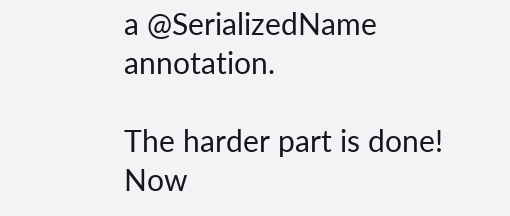a @SerializedName annotation.

The harder part is done! Now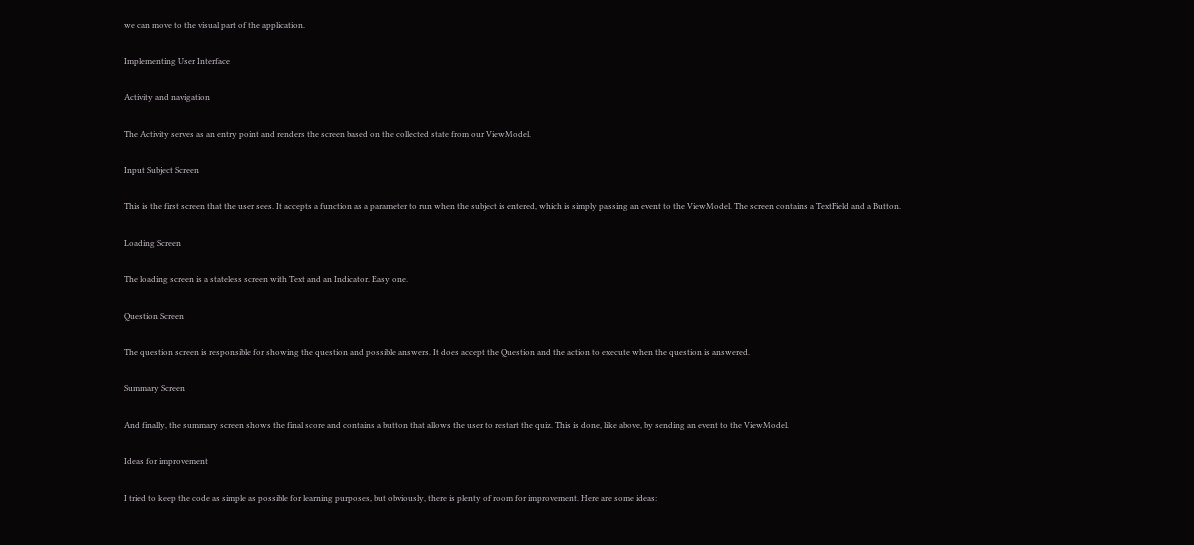we can move to the visual part of the application.

Implementing User Interface

Activity and navigation

The Activity serves as an entry point and renders the screen based on the collected state from our ViewModel.

Input Subject Screen

This is the first screen that the user sees. It accepts a function as a parameter to run when the subject is entered, which is simply passing an event to the ViewModel. The screen contains a TextField and a Button.

Loading Screen

The loading screen is a stateless screen with Text and an Indicator. Easy one.

Question Screen

The question screen is responsible for showing the question and possible answers. It does accept the Question and the action to execute when the question is answered.

Summary Screen

And finally, the summary screen shows the final score and contains a button that allows the user to restart the quiz. This is done, like above, by sending an event to the ViewModel.

Ideas for improvement

I tried to keep the code as simple as possible for learning purposes, but obviously, there is plenty of room for improvement. Here are some ideas: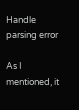Handle parsing error

As I mentioned, it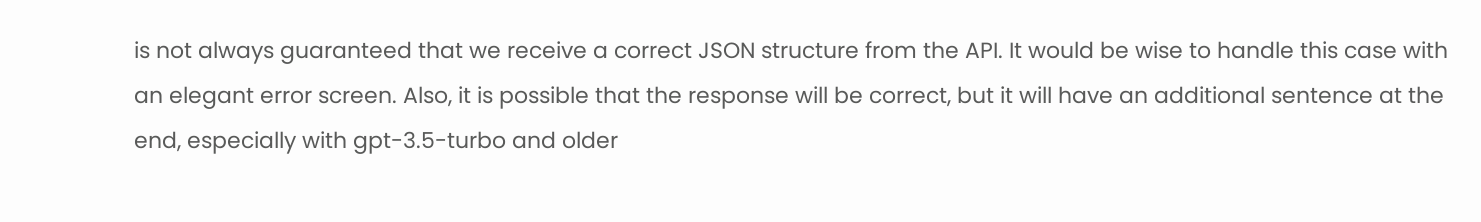is not always guaranteed that we receive a correct JSON structure from the API. It would be wise to handle this case with an elegant error screen. Also, it is possible that the response will be correct, but it will have an additional sentence at the end, especially with gpt-3.5-turbo and older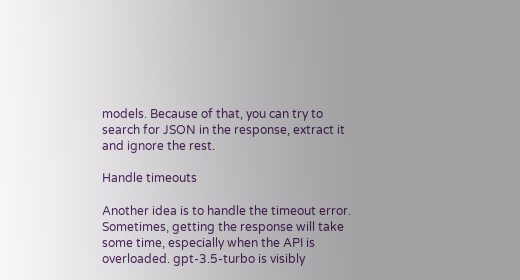models. Because of that, you can try to search for JSON in the response, extract it and ignore the rest.

Handle timeouts

Another idea is to handle the timeout error. Sometimes, getting the response will take some time, especially when the API is overloaded. gpt-3.5-turbo is visibly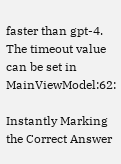faster than gpt-4. The timeout value can be set in MainViewModel:62:

Instantly Marking the Correct Answer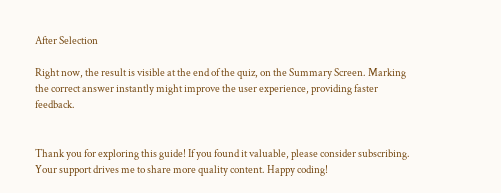After Selection

Right now, the result is visible at the end of the quiz, on the Summary Screen. Marking the correct answer instantly might improve the user experience, providing faster feedback.


Thank you for exploring this guide! If you found it valuable, please consider subscribing. Your support drives me to share more quality content. Happy coding!